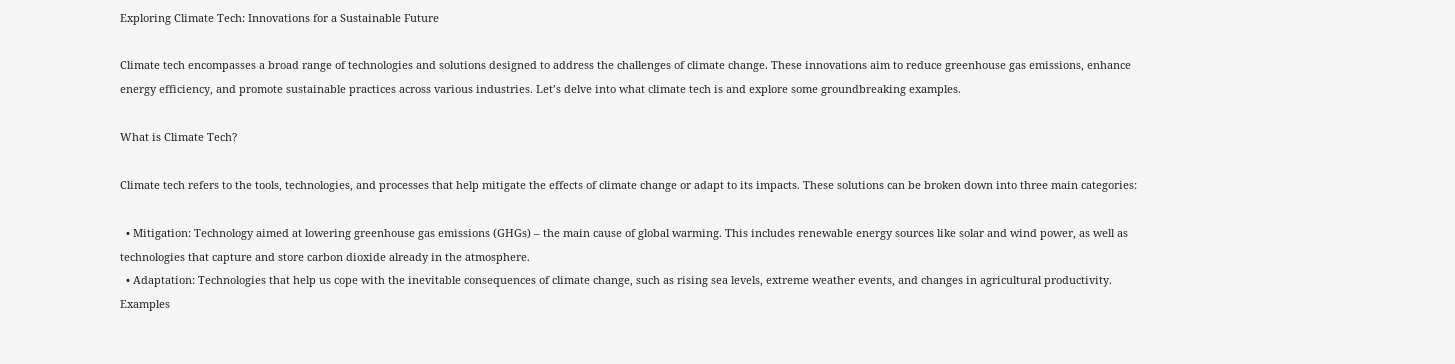Exploring Climate Tech: Innovations for a Sustainable Future

Climate tech encompasses a broad range of technologies and solutions designed to address the challenges of climate change. These innovations aim to reduce greenhouse gas emissions, enhance energy efficiency, and promote sustainable practices across various industries. Let’s delve into what climate tech is and explore some groundbreaking examples.

What is Climate Tech?

Climate tech refers to the tools, technologies, and processes that help mitigate the effects of climate change or adapt to its impacts. These solutions can be broken down into three main categories:

  • Mitigation: Technology aimed at lowering greenhouse gas emissions (GHGs) – the main cause of global warming. This includes renewable energy sources like solar and wind power, as well as technologies that capture and store carbon dioxide already in the atmosphere.
  • Adaptation: Technologies that help us cope with the inevitable consequences of climate change, such as rising sea levels, extreme weather events, and changes in agricultural productivity. Examples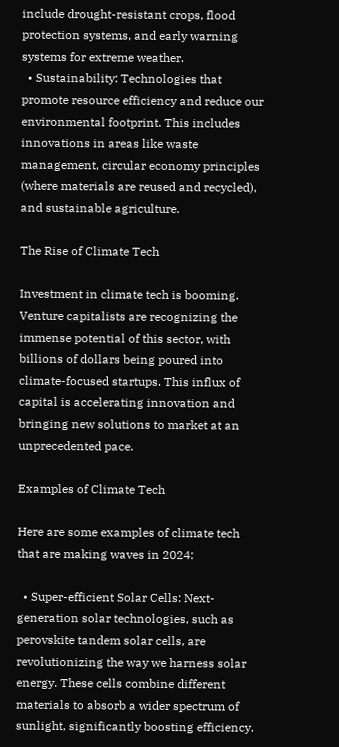include drought-resistant crops, flood protection systems, and early warning systems for extreme weather.
  • Sustainability: Technologies that promote resource efficiency and reduce our environmental footprint. This includes innovations in areas like waste management, circular economy principles (where materials are reused and recycled), and sustainable agriculture.

The Rise of Climate Tech

Investment in climate tech is booming. Venture capitalists are recognizing the immense potential of this sector, with billions of dollars being poured into climate-focused startups. This influx of capital is accelerating innovation and bringing new solutions to market at an unprecedented pace.

Examples of Climate Tech

Here are some examples of climate tech that are making waves in 2024:

  • Super-efficient Solar Cells: Next-generation solar technologies, such as perovskite tandem solar cells, are revolutionizing the way we harness solar energy. These cells combine different materials to absorb a wider spectrum of sunlight, significantly boosting efficiency.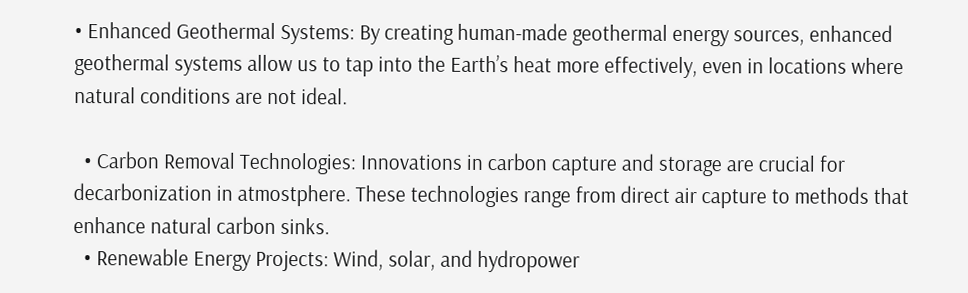• Enhanced Geothermal Systems: By creating human-made geothermal energy sources, enhanced geothermal systems allow us to tap into the Earth’s heat more effectively, even in locations where natural conditions are not ideal.

  • Carbon Removal Technologies: Innovations in carbon capture and storage are crucial for decarbonization in atmostphere. These technologies range from direct air capture to methods that enhance natural carbon sinks.
  • Renewable Energy Projects: Wind, solar, and hydropower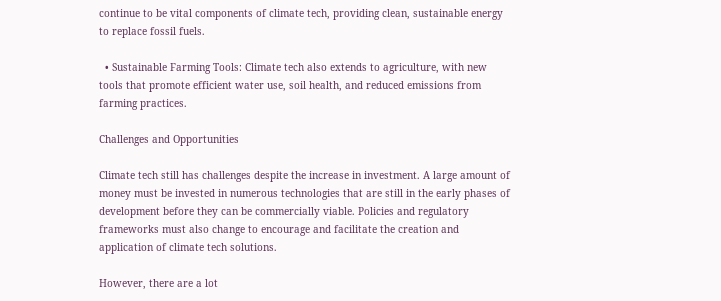continue to be vital components of climate tech, providing clean, sustainable energy to replace fossil fuels.

  • Sustainable Farming Tools: Climate tech also extends to agriculture, with new tools that promote efficient water use, soil health, and reduced emissions from farming practices.

Challenges and Opportunities

Climate tech still has challenges despite the increase in investment. A large amount of money must be invested in numerous technologies that are still in the early phases of development before they can be commercially viable. Policies and regulatory frameworks must also change to encourage and facilitate the creation and application of climate tech solutions.

However, there are a lot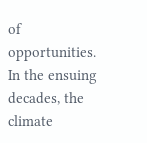of opportunities. In the ensuing decades, the climate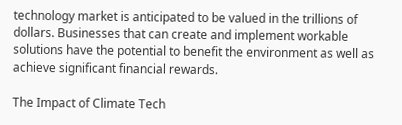technology market is anticipated to be valued in the trillions of dollars. Businesses that can create and implement workable solutions have the potential to benefit the environment as well as achieve significant financial rewards.

The Impact of Climate Tech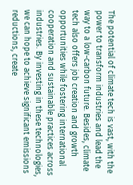The potential of climate tech is vast, with the power to transform industries and lead the way to a low-carbon future. Besides, climate tech also offers job creation and growth opportunities while fostering international cooperation and sustainable practices across industries. By investing in these technologies, we can hope to achieve significant emissions reductions, create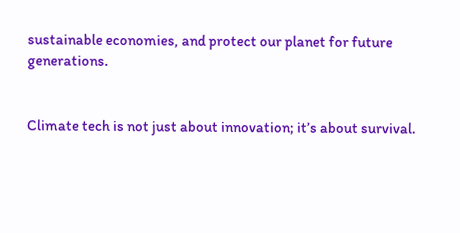sustainable economies, and protect our planet for future generations.


Climate tech is not just about innovation; it’s about survival.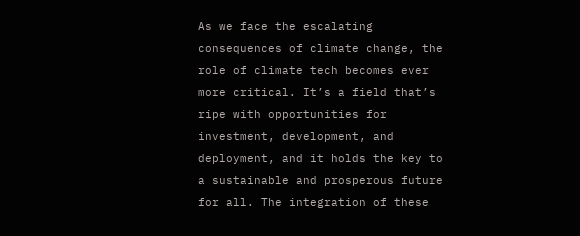As we face the escalating consequences of climate change, the role of climate tech becomes ever more critical. It’s a field that’s ripe with opportunities for investment, development, and deployment, and it holds the key to a sustainable and prosperous future for all. The integration of these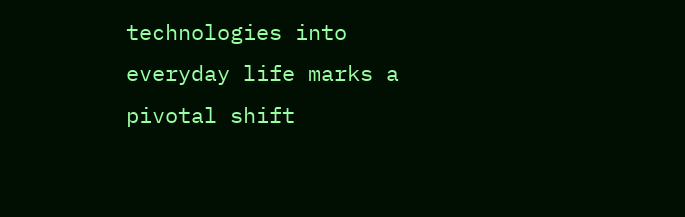technologies into everyday life marks a pivotal shift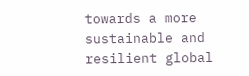towards a more sustainable and resilient global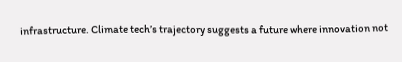infrastructure. Climate tech’s trajectory suggests a future where innovation not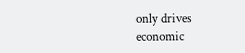only drives economic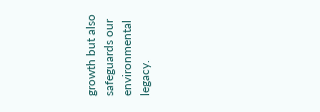growth but also safeguards our environmental legacy.